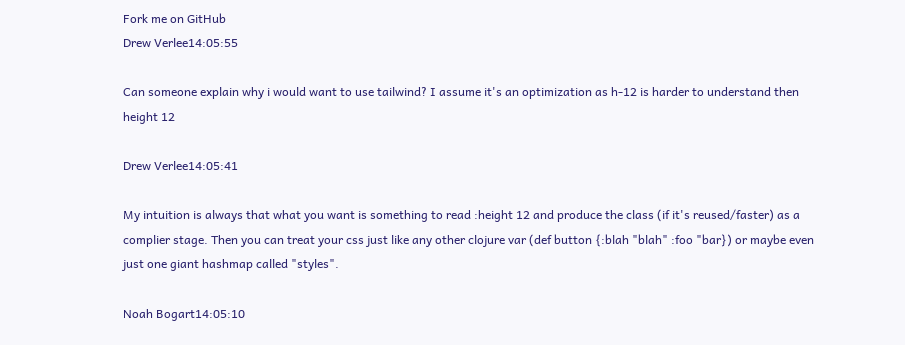Fork me on GitHub
Drew Verlee14:05:55

Can someone explain why i would want to use tailwind? I assume it's an optimization as h-12 is harder to understand then height 12

Drew Verlee14:05:41

My intuition is always that what you want is something to read :height 12 and produce the class (if it's reused/faster) as a complier stage. Then you can treat your css just like any other clojure var (def button {:blah "blah" :foo "bar}) or maybe even just one giant hashmap called "styles".

Noah Bogart14:05:10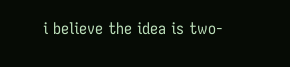i believe the idea is two-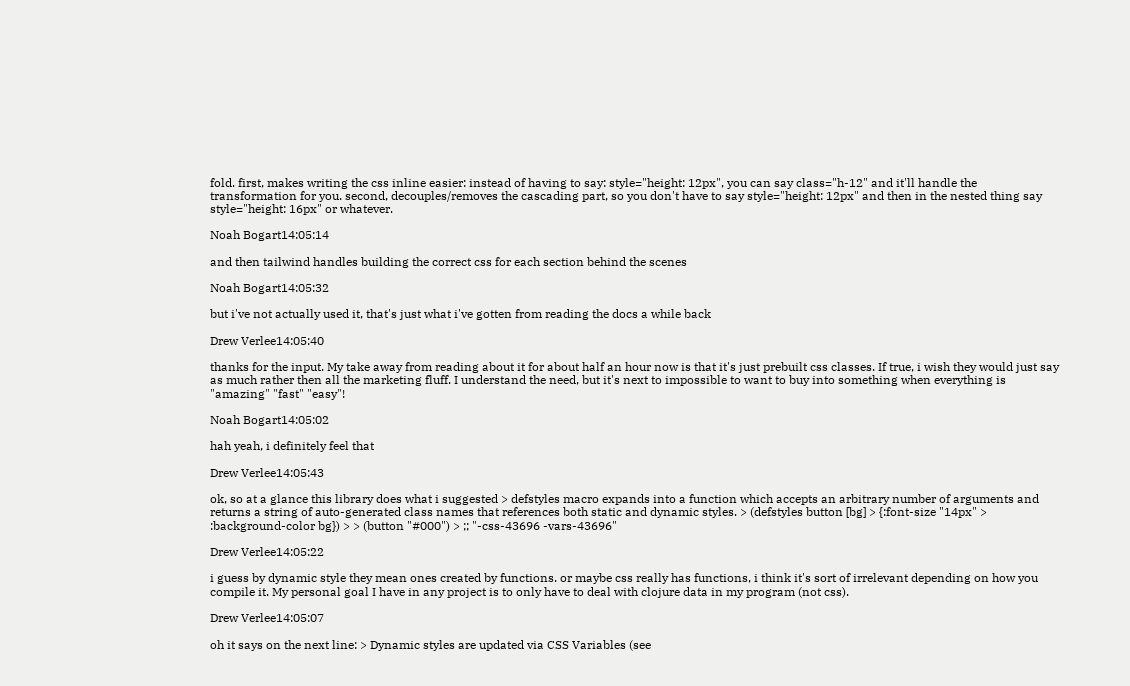fold. first, makes writing the css inline easier: instead of having to say: style="height: 12px", you can say class="h-12" and it'll handle the transformation for you. second, decouples/removes the cascading part, so you don't have to say style="height: 12px" and then in the nested thing say style="height: 16px" or whatever.

Noah Bogart14:05:14

and then tailwind handles building the correct css for each section behind the scenes

Noah Bogart14:05:32

but i've not actually used it, that's just what i've gotten from reading the docs a while back

Drew Verlee14:05:40

thanks for the input. My take away from reading about it for about half an hour now is that it's just prebuilt css classes. If true, i wish they would just say as much rather then all the marketing fluff. I understand the need, but it's next to impossible to want to buy into something when everything is "amazing" "fast" "easy"!

Noah Bogart14:05:02

hah yeah, i definitely feel that

Drew Verlee14:05:43

ok, so at a glance this library does what i suggested > defstyles macro expands into a function which accepts an arbitrary number of arguments and returns a string of auto-generated class names that references both static and dynamic styles. > (defstyles button [bg] > {:font-size "14px" > :background-color bg}) > > (button "#000") > ;; "-css-43696 -vars-43696"

Drew Verlee14:05:22

i guess by dynamic style they mean ones created by functions. or maybe css really has functions, i think it's sort of irrelevant depending on how you compile it. My personal goal I have in any project is to only have to deal with clojure data in my program (not css).

Drew Verlee14:05:07

oh it says on the next line: > Dynamic styles are updated via CSS Variables (see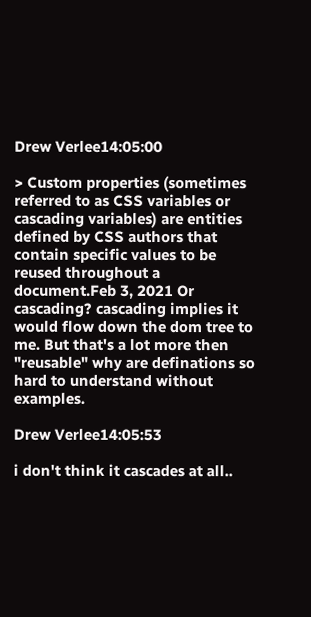Drew Verlee14:05:00

> Custom properties (sometimes referred to as CSS variables or cascading variables) are entities defined by CSS authors that contain specific values to be reused throughout a document.Feb 3, 2021 Or cascading? cascading implies it would flow down the dom tree to me. But that's a lot more then "reusable" why are definations so hard to understand without examples.

Drew Verlee14:05:53

i don't think it cascades at all..